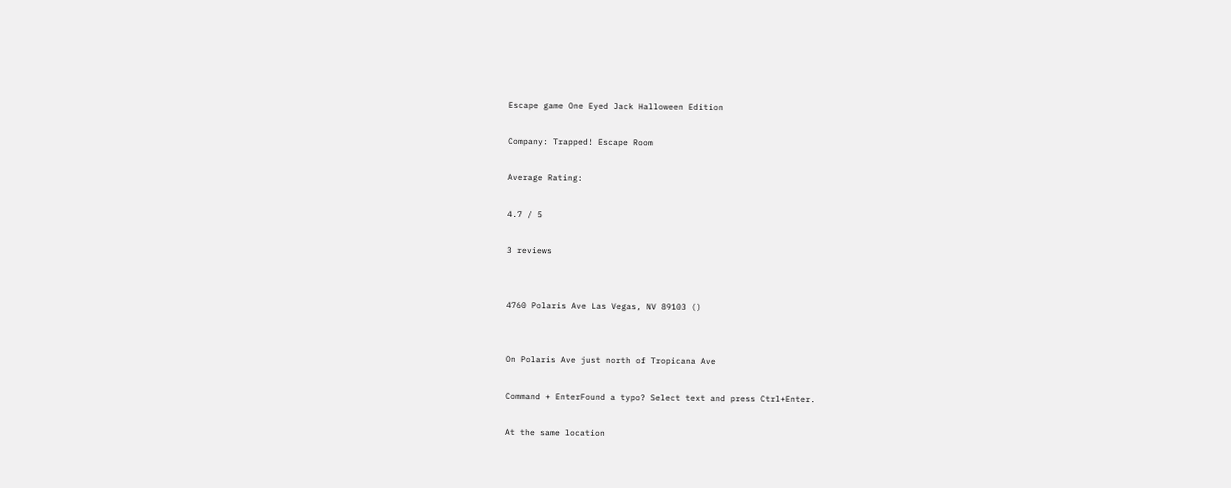Escape game One Eyed Jack Halloween Edition

Company: Trapped! Escape Room

Average Rating:

4.7 / 5

3 reviews


4760 Polaris Ave Las Vegas, NV 89103 ()


On Polaris Ave just north of Tropicana Ave

Command + EnterFound a typo? Select text and press Ctrl+Enter.

At the same location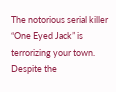The notorious serial killer “One Eyed Jack” is terrorizing your town. Despite the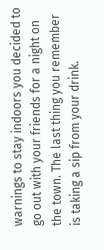warnings to stay indoors you decided to go out with your friends for a night on the town. The last thing you remember is taking a sip from your drink.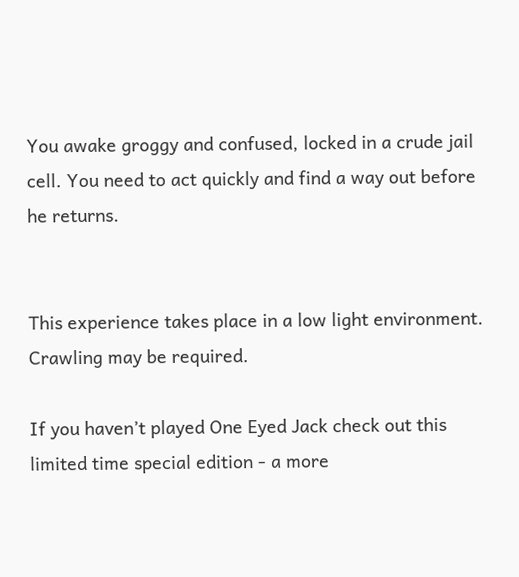You awake groggy and confused, locked in a crude jail cell. You need to act quickly and find a way out before he returns.


This experience takes place in a low light environment. Crawling may be required.

If you haven’t played One Eyed Jack check out this limited time special edition - a more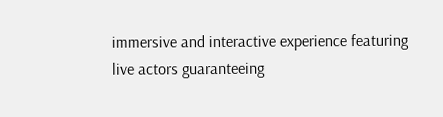immersive and interactive experience featuring live actors guaranteeing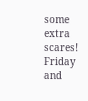some extra scares! Friday and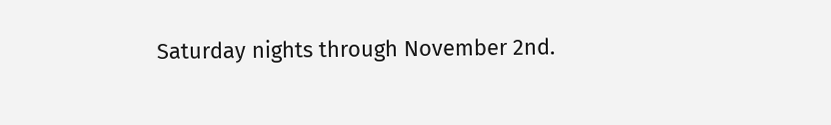Saturday nights through November 2nd.